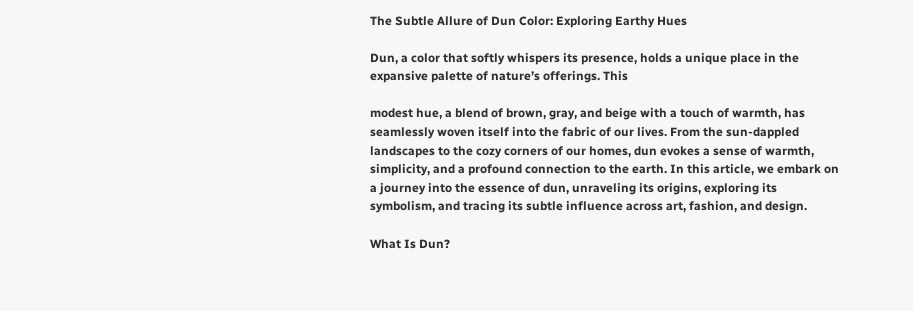The Subtle Allure of Dun Color: Exploring Earthy Hues

Dun, a color that softly whispers its presence, holds a unique place in the expansive palette of nature’s offerings. This

modest hue, a blend of brown, gray, and beige with a touch of warmth, has seamlessly woven itself into the fabric of our lives. From the sun-dappled landscapes to the cozy corners of our homes, dun evokes a sense of warmth, simplicity, and a profound connection to the earth. In this article, we embark on a journey into the essence of dun, unraveling its origins, exploring its symbolism, and tracing its subtle influence across art, fashion, and design.

What Is Dun?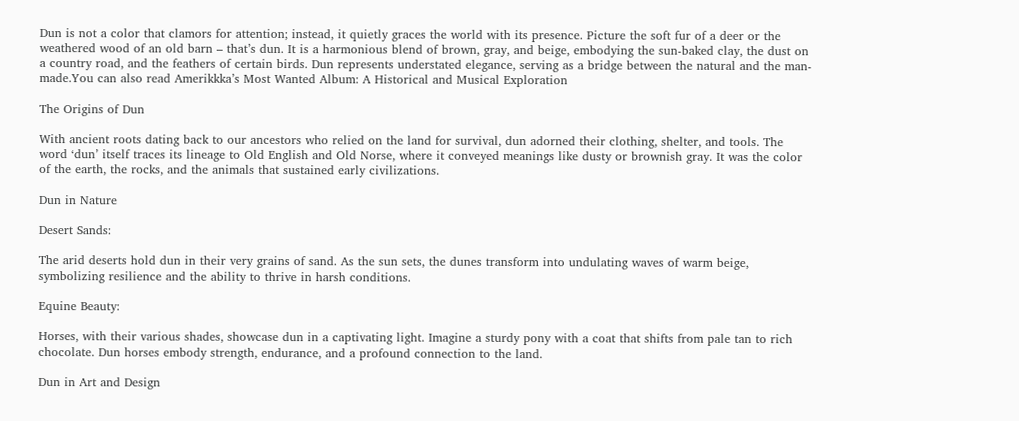Dun is not a color that clamors for attention; instead, it quietly graces the world with its presence. Picture the soft fur of a deer or the weathered wood of an old barn – that’s dun. It is a harmonious blend of brown, gray, and beige, embodying the sun-baked clay, the dust on a country road, and the feathers of certain birds. Dun represents understated elegance, serving as a bridge between the natural and the man-made.You can also read Amerikkka’s Most Wanted Album: A Historical and Musical Exploration

The Origins of Dun

With ancient roots dating back to our ancestors who relied on the land for survival, dun adorned their clothing, shelter, and tools. The word ‘dun’ itself traces its lineage to Old English and Old Norse, where it conveyed meanings like dusty or brownish gray. It was the color of the earth, the rocks, and the animals that sustained early civilizations.

Dun in Nature

Desert Sands:

The arid deserts hold dun in their very grains of sand. As the sun sets, the dunes transform into undulating waves of warm beige, symbolizing resilience and the ability to thrive in harsh conditions.

Equine Beauty:

Horses, with their various shades, showcase dun in a captivating light. Imagine a sturdy pony with a coat that shifts from pale tan to rich chocolate. Dun horses embody strength, endurance, and a profound connection to the land.

Dun in Art and Design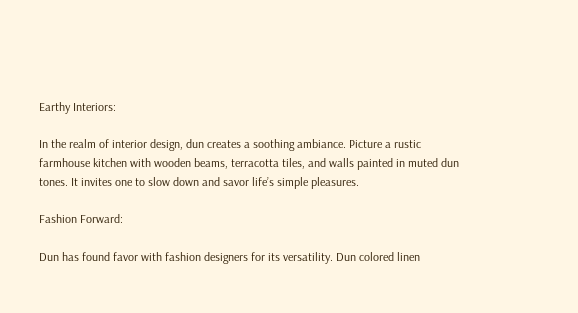Earthy Interiors:

In the realm of interior design, dun creates a soothing ambiance. Picture a rustic farmhouse kitchen with wooden beams, terracotta tiles, and walls painted in muted dun tones. It invites one to slow down and savor life’s simple pleasures.

Fashion Forward:

Dun has found favor with fashion designers for its versatility. Dun colored linen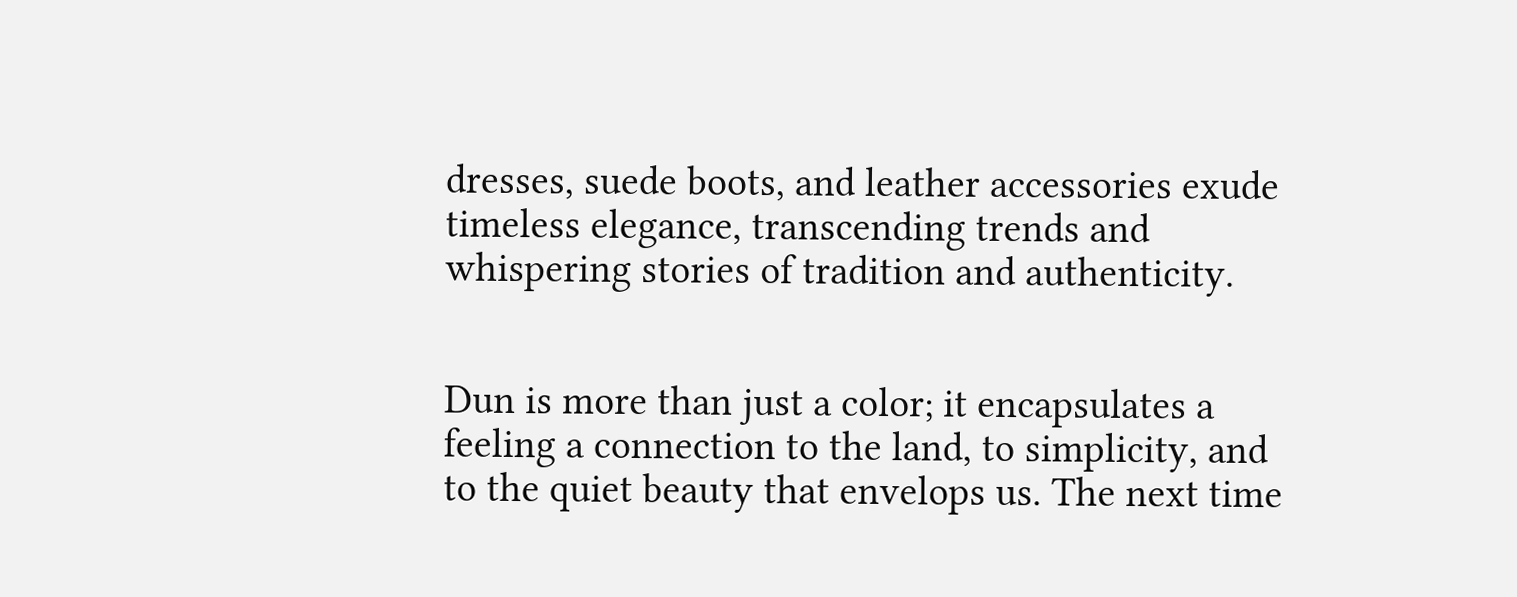dresses, suede boots, and leather accessories exude timeless elegance, transcending trends and whispering stories of tradition and authenticity.


Dun is more than just a color; it encapsulates a feeling a connection to the land, to simplicity, and to the quiet beauty that envelops us. The next time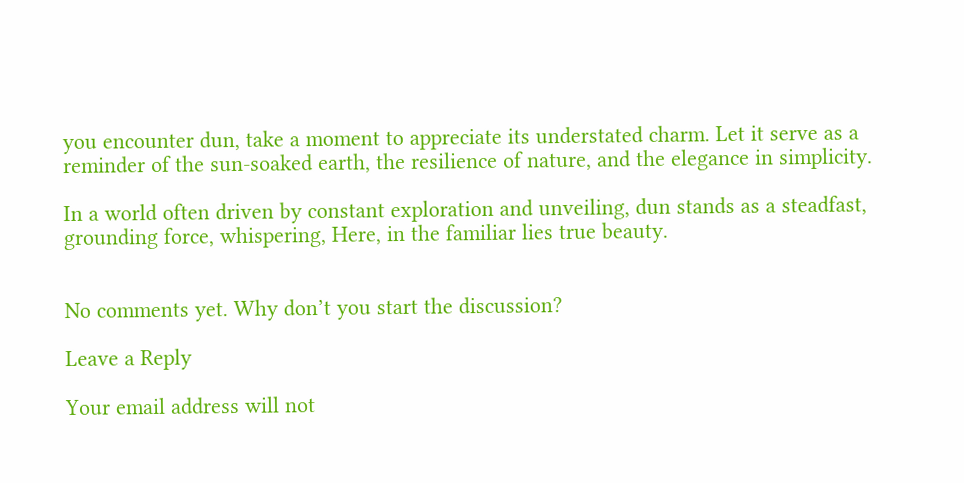you encounter dun, take a moment to appreciate its understated charm. Let it serve as a reminder of the sun-soaked earth, the resilience of nature, and the elegance in simplicity.

In a world often driven by constant exploration and unveiling, dun stands as a steadfast, grounding force, whispering, Here, in the familiar lies true beauty.


No comments yet. Why don’t you start the discussion?

Leave a Reply

Your email address will not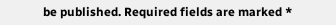be published. Required fields are marked *